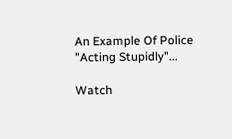An Example Of Police "Acting Stupidly"...

Watch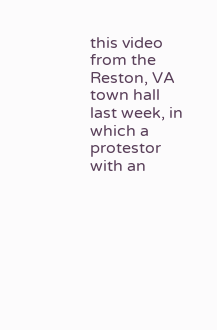this video from the Reston, VA town hall last week, in which a protestor with an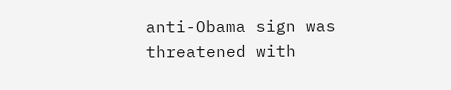anti-Obama sign was threatened with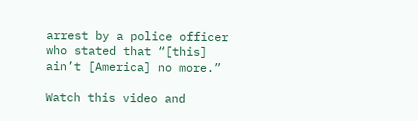arrest by a police officer who stated that “[this] ain’t [America] no more.”

Watch this video and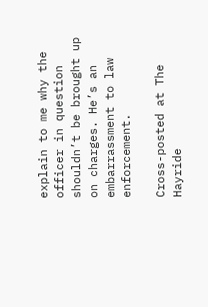explain to me why the officer in question shouldn’t be brought up on charges. He’s an embarrassment to law enforcement.

Cross-posted at The Hayride